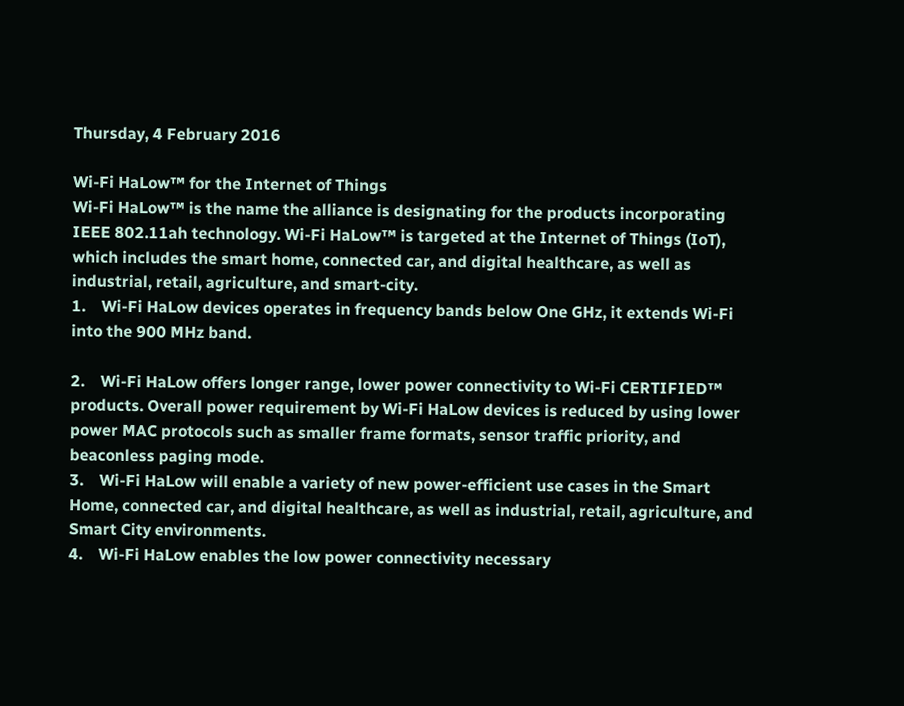Thursday, 4 February 2016

Wi-Fi HaLow™ for the Internet of Things
Wi-Fi HaLow™ is the name the alliance is designating for the products incorporating IEEE 802.11ah technology. Wi-Fi HaLow™ is targeted at the Internet of Things (IoT), which includes the smart home, connected car, and digital healthcare, as well as industrial, retail, agriculture, and smart-city.
1.    Wi-Fi HaLow devices operates in frequency bands below One GHz, it extends Wi-Fi into the 900 MHz band.

2.    Wi-Fi HaLow offers longer range, lower power connectivity to Wi-Fi CERTIFIED™ products. Overall power requirement by Wi-Fi HaLow devices is reduced by using lower power MAC protocols such as smaller frame formats, sensor traffic priority, and beaconless paging mode.
3.    Wi-Fi HaLow will enable a variety of new power-efficient use cases in the Smart Home, connected car, and digital healthcare, as well as industrial, retail, agriculture, and Smart City environments.
4.    Wi-Fi HaLow enables the low power connectivity necessary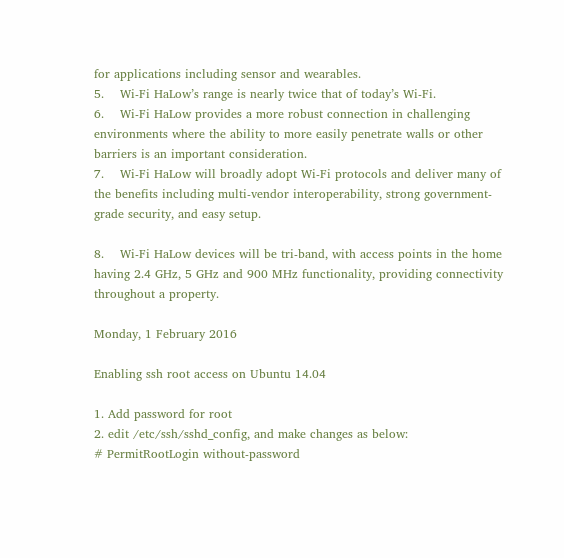for applications including sensor and wearables.
5.    Wi-Fi HaLow’s range is nearly twice that of today’s Wi-Fi.
6.    Wi-Fi HaLow provides a more robust connection in challenging environments where the ability to more easily penetrate walls or other barriers is an important consideration.
7.    Wi-Fi HaLow will broadly adopt Wi-Fi protocols and deliver many of the benefits including multi-vendor interoperability, strong government-grade security, and easy setup.

8.    Wi-Fi HaLow devices will be tri-band, with access points in the home having 2.4 GHz, 5 GHz and 900 MHz functionality, providing connectivity throughout a property.

Monday, 1 February 2016

Enabling ssh root access on Ubuntu 14.04

1. Add password for root
2. edit /etc/ssh/sshd_config, and make changes as below:
# PermitRootLogin without-password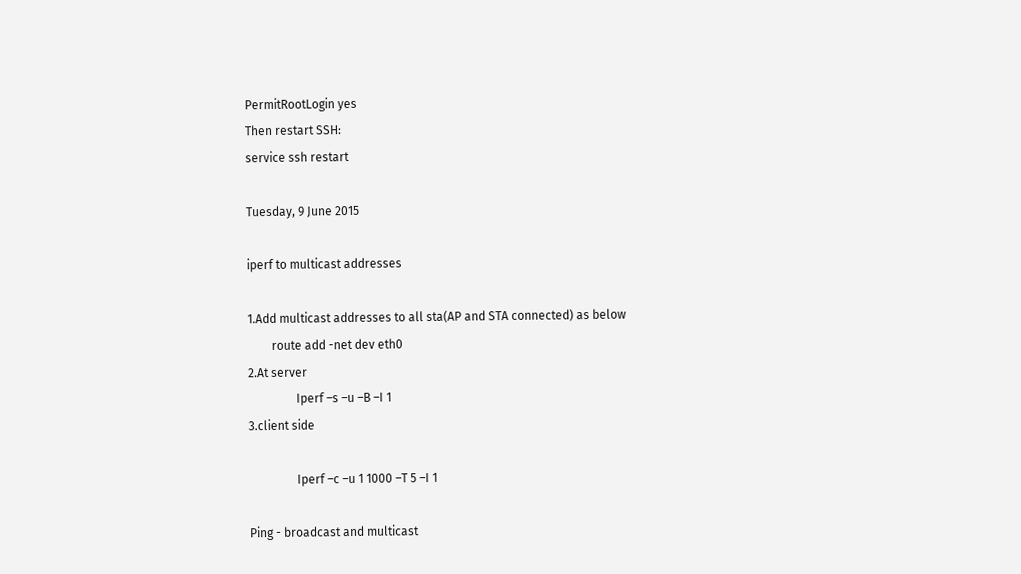PermitRootLogin yes
Then restart SSH:
service ssh restart

Tuesday, 9 June 2015

iperf to multicast addresses

1.Add multicast addresses to all sta(AP and STA connected) as below
        route add -net dev eth0
2.At server
                Iperf –s –u –B –I 1
3.client side

                Iperf –c –u 1 1000 –T 5 –I 1

Ping - broadcast and multicast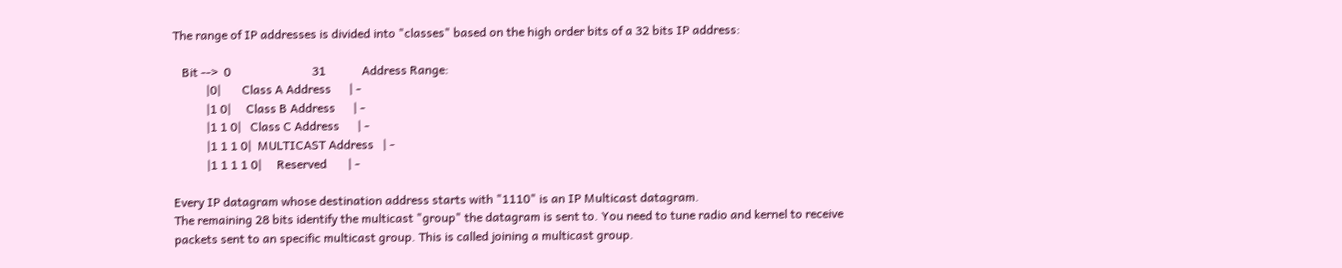The range of IP addresses is divided into "classes" based on the high order bits of a 32 bits IP address:

   Bit -->  0                           31            Address Range:
           |0|       Class A Address      | -
           |1 0|     Class B Address      | -
           |1 1 0|   Class C Address      | -
           |1 1 1 0|  MULTICAST Address   | -
           |1 1 1 1 0|     Reserved       | -

Every IP datagram whose destination address starts with "1110" is an IP Multicast datagram.
The remaining 28 bits identify the multicast "group" the datagram is sent to. You need to tune radio and kernel to receive packets sent to an specific multicast group. This is called joining a multicast group.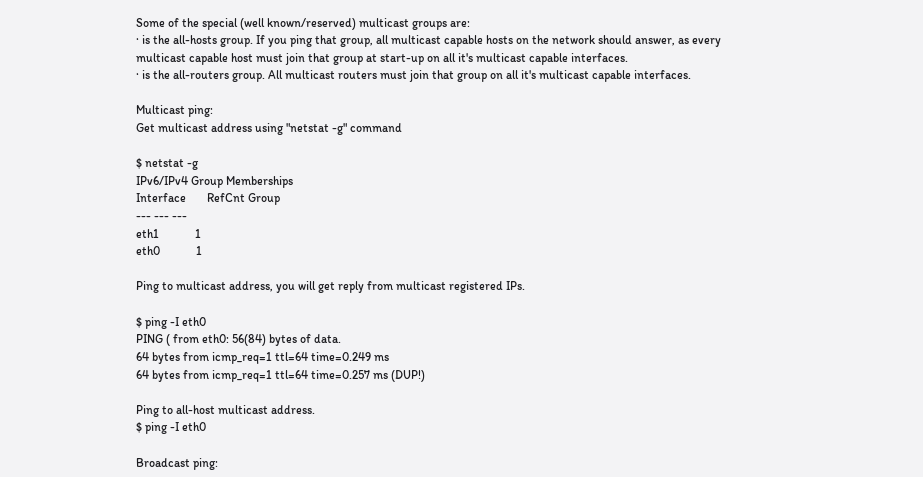Some of the special (well known/reserved) multicast groups are:
· is the all-hosts group. If you ping that group, all multicast capable hosts on the network should answer, as every multicast capable host must join that group at start-up on all it's multicast capable interfaces.
· is the all-routers group. All multicast routers must join that group on all it's multicast capable interfaces.

Multicast ping:
Get multicast address using "netstat -g" command

$ netstat -g
IPv6/IPv4 Group Memberships
Interface       RefCnt Group
--- --- ---
eth1            1
eth0            1

Ping to multicast address, you will get reply from multicast registered IPs.

$ ping -I eth0
PING ( from eth0: 56(84) bytes of data.
64 bytes from icmp_req=1 ttl=64 time=0.249 ms
64 bytes from icmp_req=1 ttl=64 time=0.257 ms (DUP!)

Ping to all-host multicast address.
$ ping -I eth0

Broadcast ping: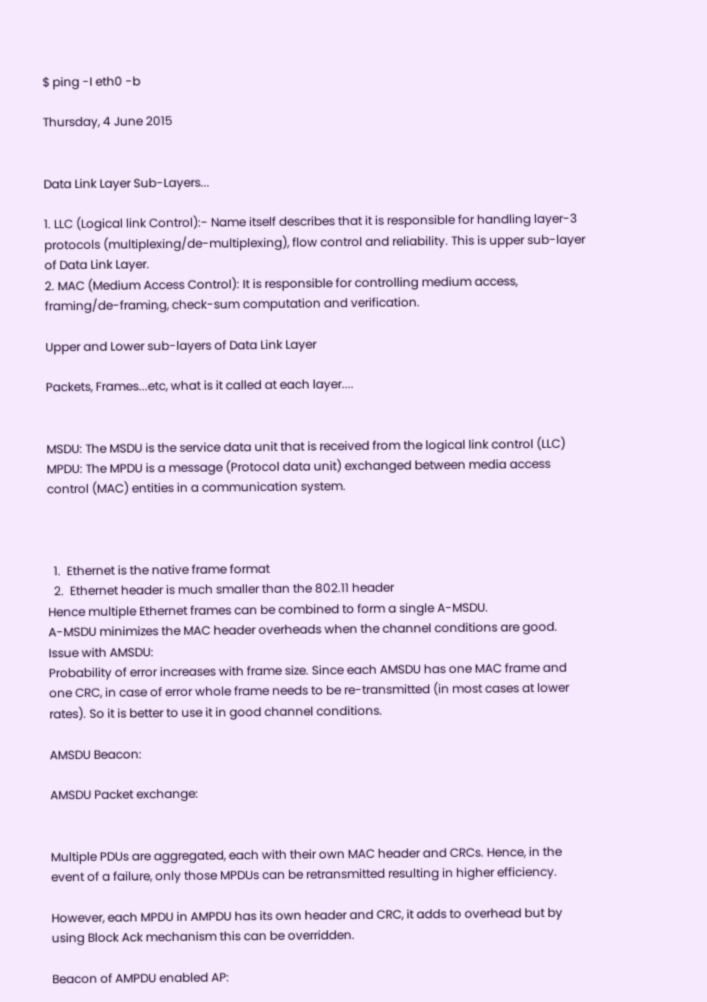$ ping -I eth0 -b

Thursday, 4 June 2015


Data Link Layer Sub-Layers...

1. LLC (Logical link Control):- Name itself describes that it is responsible for handling layer-3 protocols (multiplexing/de-multiplexing), flow control and reliability. This is upper sub-layer of Data Link Layer.
2. MAC (Medium Access Control): It is responsible for controlling medium access, framing/de-framing, check-sum computation and verification.

Upper and Lower sub-layers of Data Link Layer

Packets, Frames...etc, what is it called at each layer....


MSDU: The MSDU is the service data unit that is received from the logical link control (LLC)
MPDU: The MPDU is a message (Protocol data unit) exchanged between media access control (MAC) entities in a communication system.



  1.  Ethernet is the native frame format
  2.  Ethernet header is much smaller than the 802.11 header
Hence multiple Ethernet frames can be combined to form a single A-MSDU.
A-MSDU minimizes the MAC header overheads when the channel conditions are good.
Issue with AMSDU:
Probability of error increases with frame size. Since each AMSDU has one MAC frame and one CRC, in case of error whole frame needs to be re-transmitted (in most cases at lower rates). So it is better to use it in good channel conditions.

AMSDU Beacon:

AMSDU Packet exchange:


Multiple PDUs are aggregated, each with their own MAC header and CRCs. Hence, in the event of a failure, only those MPDUs can be retransmitted resulting in higher efficiency.

However, each MPDU in AMPDU has its own header and CRC, it adds to overhead but by using Block Ack mechanism this can be overridden.

Beacon of AMPDU enabled AP: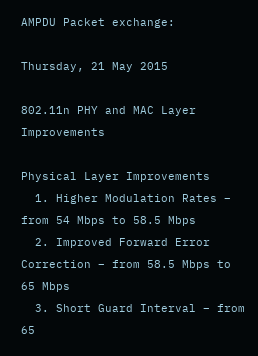AMPDU Packet exchange:

Thursday, 21 May 2015

802.11n PHY and MAC Layer Improvements

Physical Layer Improvements
  1. Higher Modulation Rates – from 54 Mbps to 58.5 Mbps
  2. Improved Forward Error Correction – from 58.5 Mbps to 65 Mbps
  3. Short Guard Interval – from 65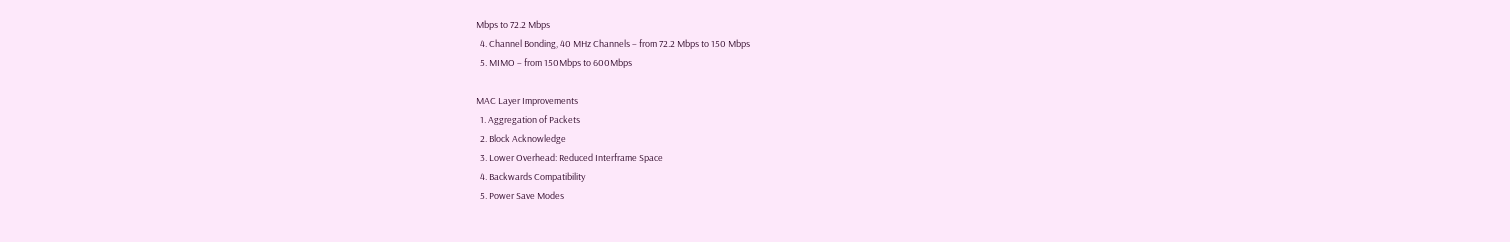Mbps to 72.2 Mbps
  4. Channel Bonding, 40 MHz Channels – from 72.2 Mbps to 150 Mbps
  5. MIMO – from 150Mbps to 600Mbps

MAC Layer Improvements
  1. Aggregation of Packets
  2. Block Acknowledge
  3. Lower Overhead: Reduced Interframe Space
  4. Backwards Compatibility
  5. Power Save Modes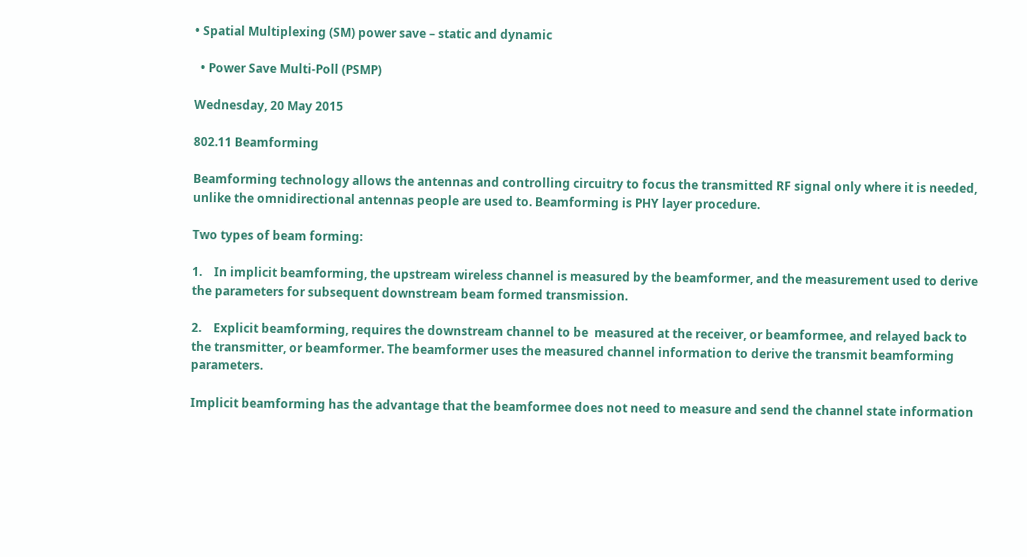• Spatial Multiplexing (SM) power save – static and dynamic

  • Power Save Multi-Poll (PSMP)

Wednesday, 20 May 2015

802.11 Beamforming

Beamforming technology allows the antennas and controlling circuitry to focus the transmitted RF signal only where it is needed, unlike the omnidirectional antennas people are used to. Beamforming is PHY layer procedure.

Two types of beam forming:

1.    In implicit beamforming, the upstream wireless channel is measured by the beamformer, and the measurement used to derive the parameters for subsequent downstream beam formed transmission.

2.    Explicit beamforming, requires the downstream channel to be  measured at the receiver, or beamformee, and relayed back to the transmitter, or beamformer. The beamformer uses the measured channel information to derive the transmit beamforming parameters.

Implicit beamforming has the advantage that the beamformee does not need to measure and send the channel state information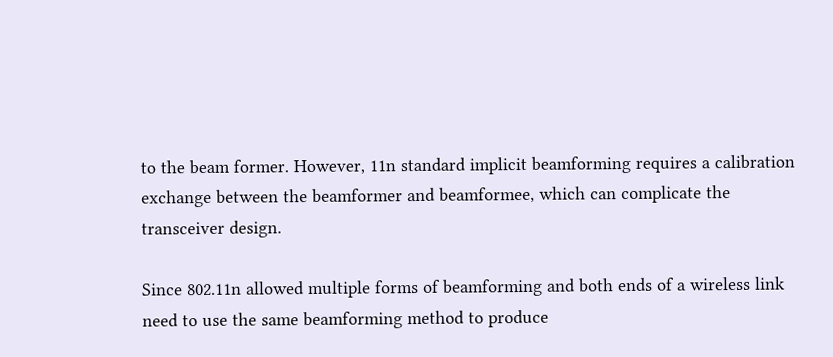to the beam former. However, 11n standard implicit beamforming requires a calibration exchange between the beamformer and beamformee, which can complicate the transceiver design.

Since 802.11n allowed multiple forms of beamforming and both ends of a wireless link need to use the same beamforming method to produce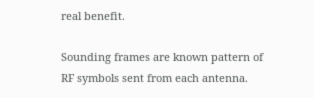real benefit.

Sounding frames are known pattern of RF symbols sent from each antenna.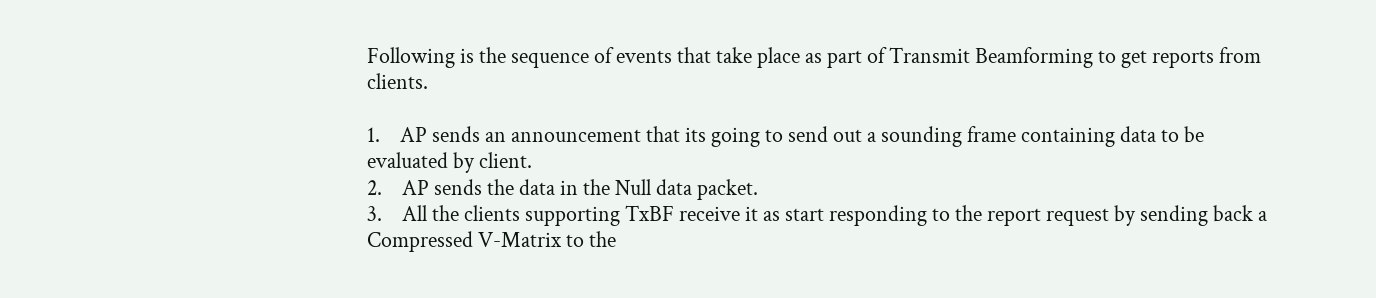Following is the sequence of events that take place as part of Transmit Beamforming to get reports from clients.

1.    AP sends an announcement that its going to send out a sounding frame containing data to be evaluated by client.
2.    AP sends the data in the Null data packet.
3.    All the clients supporting TxBF receive it as start responding to the report request by sending back a Compressed V-Matrix to the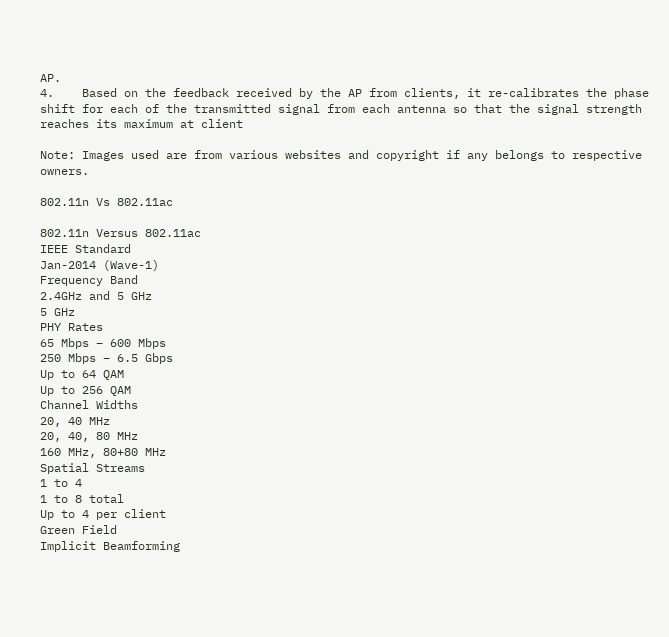AP.
4.    Based on the feedback received by the AP from clients, it re-calibrates the phase shift for each of the transmitted signal from each antenna so that the signal strength reaches its maximum at client

Note: Images used are from various websites and copyright if any belongs to respective owners.

802.11n Vs 802.11ac

802.11n Versus 802.11ac
IEEE Standard
Jan-2014 (Wave-1)
Frequency Band
2.4GHz and 5 GHz
5 GHz
PHY Rates
65 Mbps – 600 Mbps
250 Mbps – 6.5 Gbps
Up to 64 QAM
Up to 256 QAM
Channel Widths
20, 40 MHz
20, 40, 80 MHz
160 MHz, 80+80 MHz
Spatial Streams
1 to 4
1 to 8 total
Up to 4 per client
Green Field
Implicit Beamforming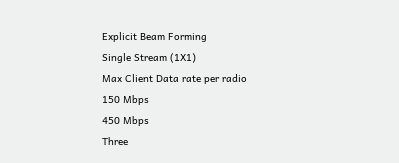Explicit Beam Forming
Single Stream (1X1)
Max Client Data rate per radio
150 Mbps
450 Mbps
Three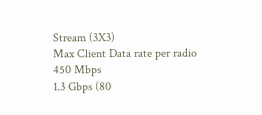Stream (3X3)
Max Client Data rate per radio
450 Mbps
1.3 Gbps (80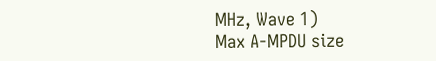MHz, Wave 1)
Max A-MPDU size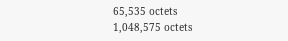65,535 octets
1,048,575 octets